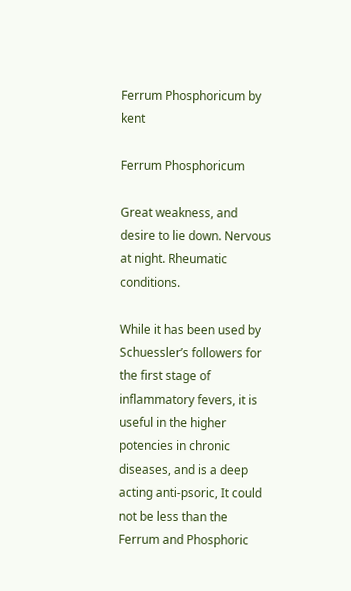Ferrum Phosphoricum by kent

Ferrum Phosphoricum

Great weakness, and desire to lie down. Nervous at night. Rheumatic conditions.

While it has been used by Schuessler’s followers for the first stage of inflammatory fevers, it is useful in the higher potencies in chronic diseases, and is a deep acting anti-psoric, It could not be less than the Ferrum and Phosphoric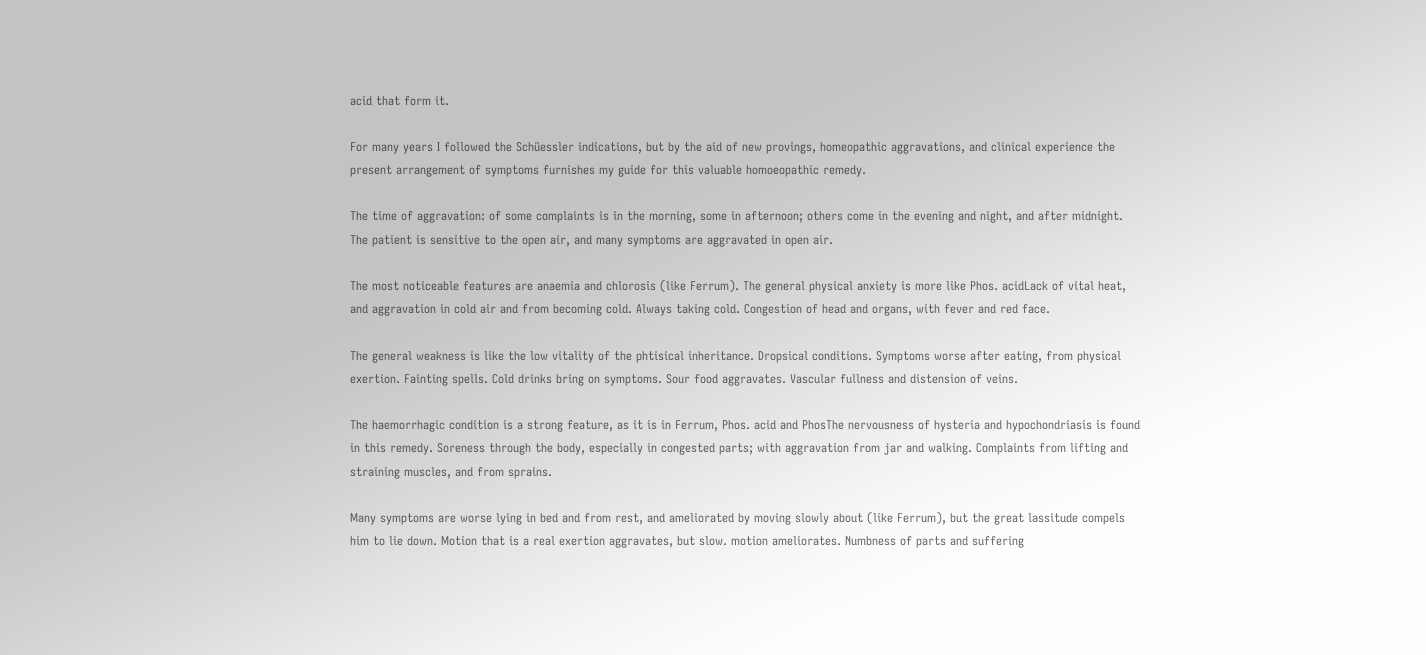acid that form it.

For many years I followed the Schüessler indications, but by the aid of new provings, homeopathic aggravations, and clinical experience the present arrangement of symptoms furnishes my guide for this valuable homoeopathic remedy.

The time of aggravation: of some complaints is in the morning, some in afternoon; others come in the evening and night, and after midnight. The patient is sensitive to the open air, and many symptoms are aggravated in open air.

The most noticeable features are anaemia and chlorosis (like Ferrum). The general physical anxiety is more like Phos. acidLack of vital heat, and aggravation in cold air and from becoming cold. Always taking cold. Congestion of head and organs, with fever and red face.

The general weakness is like the low vitality of the phtisical inheritance. Dropsical conditions. Symptoms worse after eating, from physical exertion. Fainting spells. Cold drinks bring on symptoms. Sour food aggravates. Vascular fullness and distension of veins.

The haemorrhagic condition is a strong feature, as it is in Ferrum, Phos. acid and PhosThe nervousness of hysteria and hypochondriasis is found in this remedy. Soreness through the body, especially in congested parts; with aggravation from jar and walking. Complaints from lifting and straining muscles, and from sprains.

Many symptoms are worse lying in bed and from rest, and ameliorated by moving slowly about (like Ferrum), but the great lassitude compels him to lie down. Motion that is a real exertion aggravates, but slow. motion ameliorates. Numbness of parts and suffering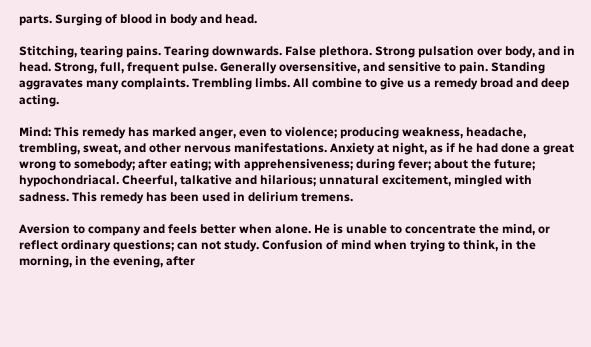parts. Surging of blood in body and head.

Stitching, tearing pains. Tearing downwards. False plethora. Strong pulsation over body, and in head. Strong, full, frequent pulse. Generally oversensitive, and sensitive to pain. Standing aggravates many complaints. Trembling limbs. All combine to give us a remedy broad and deep acting.

Mind: This remedy has marked anger, even to violence; producing weakness, headache, trembling, sweat, and other nervous manifestations. Anxiety at night, as if he had done a great wrong to somebody; after eating; with apprehensiveness; during fever; about the future; hypochondriacal. Cheerful, talkative and hilarious; unnatural excitement, mingled with sadness. This remedy has been used in delirium tremens.

Aversion to company and feels better when alone. He is unable to concentrate the mind, or reflect ordinary questions; can not study. Confusion of mind when trying to think, in the morning, in the evening, after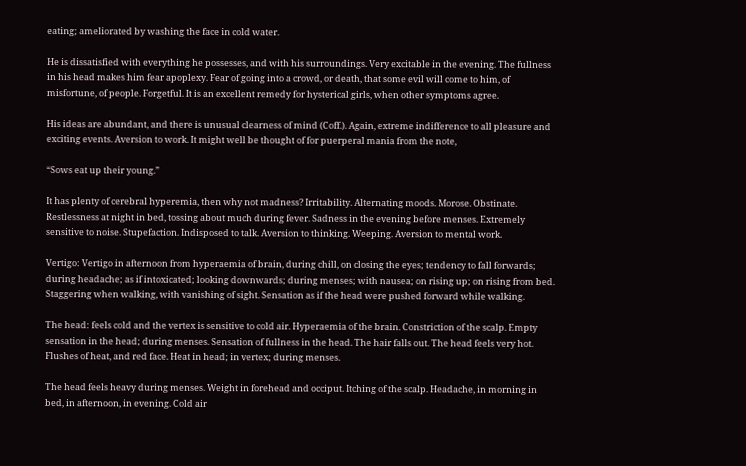eating; ameliorated by washing the face in cold water.

He is dissatisfied with everything he possesses, and with his surroundings. Very excitable in the evening. The fullness in his head makes him fear apoplexy. Fear of going into a crowd, or death, that some evil will come to him, of misfortune, of people. Forgetful. It is an excellent remedy for hysterical girls, when other symptoms agree.

His ideas are abundant, and there is unusual clearness of mind (Coff.). Again, extreme indifference to all pleasure and exciting events. Aversion to work. It might well be thought of for puerperal mania from the note,

“Sows eat up their young.”

It has plenty of cerebral hyperemia, then why not madness? Irritability. Alternating moods. Morose. Obstinate. Restlessness at night in bed, tossing about much during fever. Sadness in the evening before menses. Extremely sensitive to noise. Stupefaction. Indisposed to talk. Aversion to thinking. Weeping. Aversion to mental work.

Vertigo: Vertigo in afternoon from hyperaemia of brain, during chill, on closing the eyes; tendency to fall forwards; during headache; as if intoxicated; looking downwards; during menses; with nausea; on rising up; on rising from bed. Staggering when walking, with vanishing of sight. Sensation as if the head were pushed forward while walking.

The head: feels cold and the vertex is sensitive to cold air. Hyperaemia of the brain. Constriction of the scalp. Empty sensation in the head; during menses. Sensation of fullness in the head. The hair falls out. The head feels very hot. Flushes of heat, and red face. Heat in head; in vertex; during menses.

The head feels heavy during menses. Weight in forehead and occiput. Itching of the scalp. Headache, in morning in bed, in afternoon, in evening. Cold air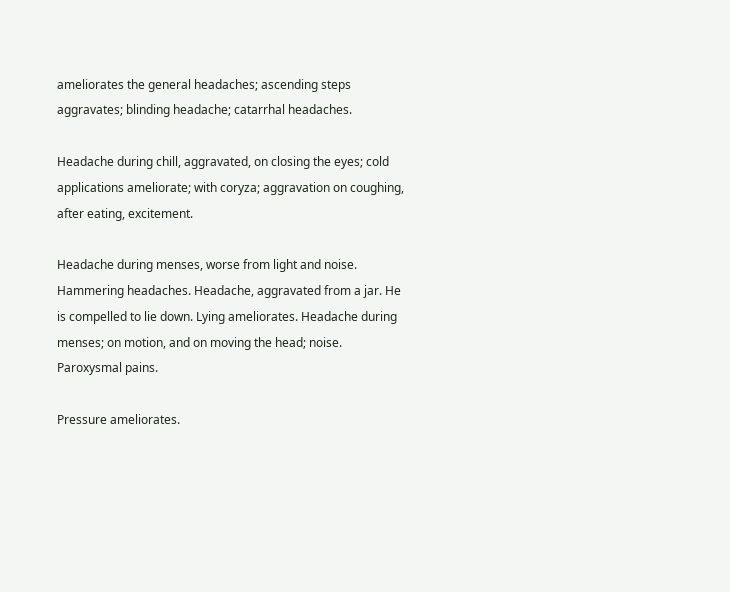ameliorates the general headaches; ascending steps aggravates; blinding headache; catarrhal headaches.

Headache during chill, aggravated, on closing the eyes; cold applications ameliorate; with coryza; aggravation on coughing, after eating, excitement.

Headache during menses, worse from light and noise. Hammering headaches. Headache, aggravated from a jar. He is compelled to lie down. Lying ameliorates. Headache during menses; on motion, and on moving the head; noise. Paroxysmal pains.

Pressure ameliorates.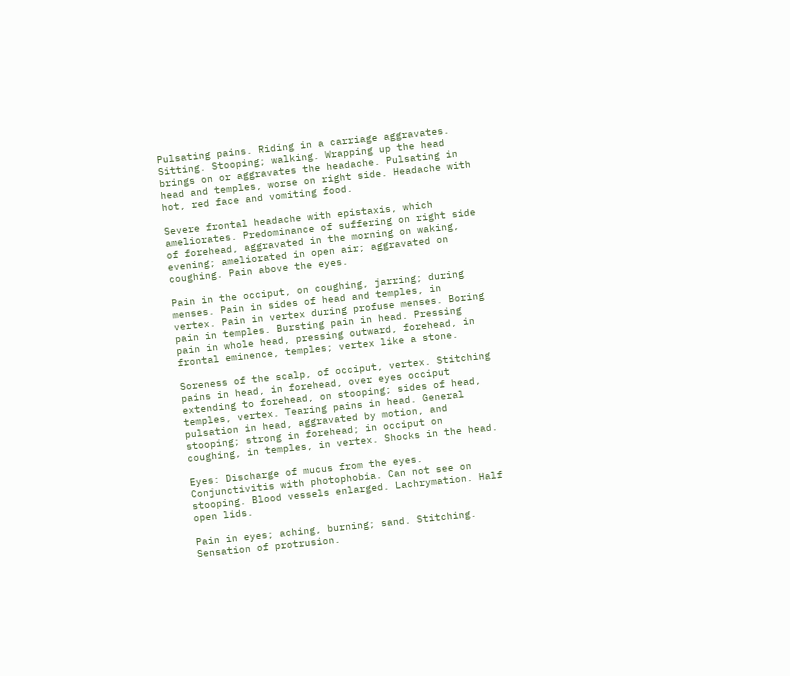Pulsating pains. Riding in a carriage aggravates. Sitting. Stooping; walking. Wrapping up the head brings on or aggravates the headache. Pulsating in head and temples, worse on right side. Headache with hot, red face and vomiting food.

Severe frontal headache with epistaxis, which ameliorates. Predominance of suffering on right side of forehead, aggravated in the morning on waking, evening; ameliorated in open air; aggravated on coughing. Pain above the eyes.

Pain in the occiput, on coughing, jarring; during menses. Pain in sides of head and temples, in vertex. Pain in vertex during profuse menses. Boring pain in temples. Bursting pain in head. Pressing pain in whole head, pressing outward, forehead, in frontal eminence, temples; vertex like a stone.

Soreness of the scalp, of occiput, vertex. Stitching pains in head, in forehead, over eyes occiput extending to forehead, on stooping; sides of head, temples, vertex. Tearing pains in head. General pulsation in head, aggravated by motion, and stooping; strong in forehead; in occiput on coughing, in temples, in vertex. Shocks in the head.

Eyes: Discharge of mucus from the eyes. Conjunctivitis with photophobia. Can not see on stooping. Blood vessels enlarged. Lachrymation. Half open lids.

Pain in eyes; aching, burning; sand. Stitching. Sensation of protrusion.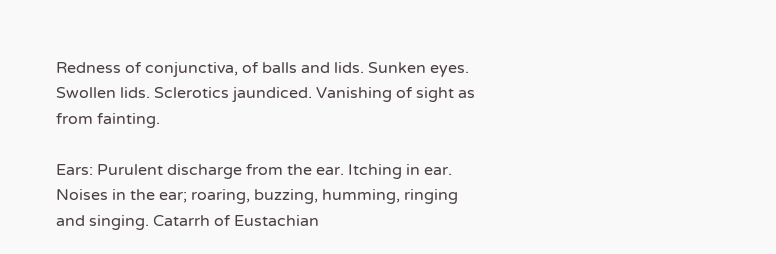Redness of conjunctiva, of balls and lids. Sunken eyes. Swollen lids. Sclerotics jaundiced. Vanishing of sight as from fainting.

Ears: Purulent discharge from the ear. Itching in ear. Noises in the ear; roaring, buzzing, humming, ringing and singing. Catarrh of Eustachian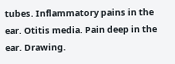tubes. Inflammatory pains in the ear. Otitis media. Pain deep in the ear. Drawing.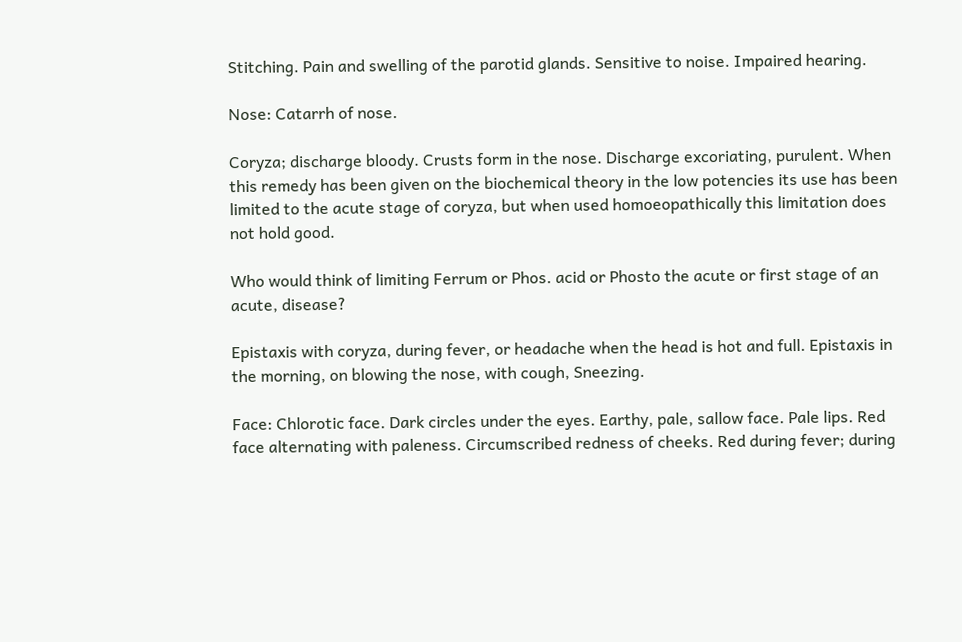Stitching. Pain and swelling of the parotid glands. Sensitive to noise. Impaired hearing.

Nose: Catarrh of nose.

Coryza; discharge bloody. Crusts form in the nose. Discharge excoriating, purulent. When this remedy has been given on the biochemical theory in the low potencies its use has been limited to the acute stage of coryza, but when used homoeopathically this limitation does not hold good.

Who would think of limiting Ferrum or Phos. acid or Phosto the acute or first stage of an acute, disease?

Epistaxis with coryza, during fever, or headache when the head is hot and full. Epistaxis in the morning, on blowing the nose, with cough, Sneezing.

Face: Chlorotic face. Dark circles under the eyes. Earthy, pale, sallow face. Pale lips. Red face alternating with paleness. Circumscribed redness of cheeks. Red during fever; during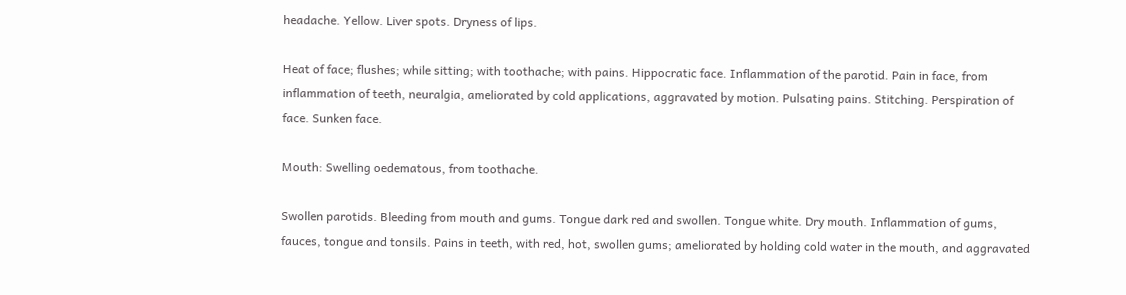headache. Yellow. Liver spots. Dryness of lips.

Heat of face; flushes; while sitting; with toothache; with pains. Hippocratic face. Inflammation of the parotid. Pain in face, from inflammation of teeth, neuralgia, ameliorated by cold applications, aggravated by motion. Pulsating pains. Stitching. Perspiration of face. Sunken face.

Mouth: Swelling oedematous, from toothache.

Swollen parotids. Bleeding from mouth and gums. Tongue dark red and swollen. Tongue white. Dry mouth. Inflammation of gums, fauces, tongue and tonsils. Pains in teeth, with red, hot, swollen gums; ameliorated by holding cold water in the mouth, and aggravated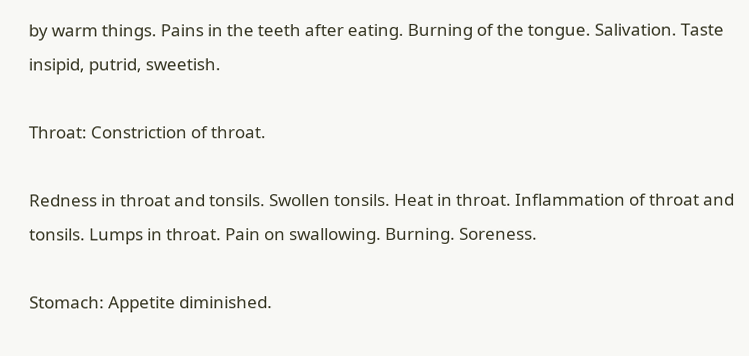by warm things. Pains in the teeth after eating. Burning of the tongue. Salivation. Taste insipid, putrid, sweetish.

Throat: Constriction of throat.

Redness in throat and tonsils. Swollen tonsils. Heat in throat. Inflammation of throat and tonsils. Lumps in throat. Pain on swallowing. Burning. Soreness.

Stomach: Appetite diminished.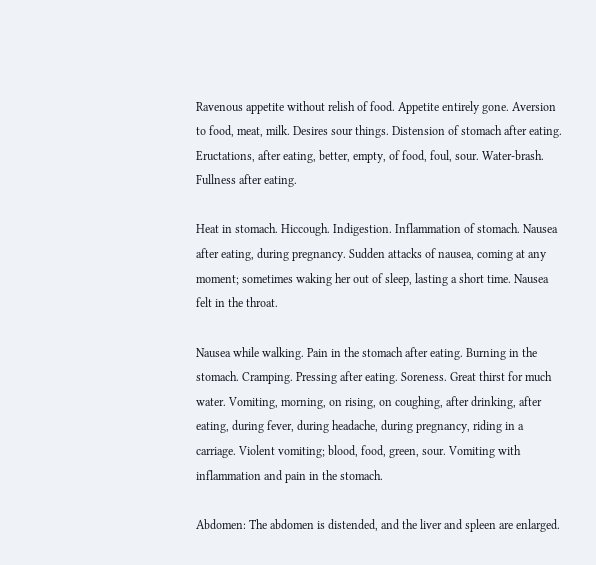Ravenous appetite without relish of food. Appetite entirely gone. Aversion to food, meat, milk. Desires sour things. Distension of stomach after eating. Eructations, after eating, better, empty, of food, foul, sour. Water-brash. Fullness after eating.

Heat in stomach. Hiccough. Indigestion. Inflammation of stomach. Nausea after eating, during pregnancy. Sudden attacks of nausea, coming at any moment; sometimes waking her out of sleep, lasting a short time. Nausea felt in the throat.

Nausea while walking. Pain in the stomach after eating. Burning in the stomach. Cramping. Pressing after eating. Soreness. Great thirst for much water. Vomiting, morning, on rising, on coughing, after drinking, after eating, during fever, during headache, during pregnancy, riding in a carriage. Violent vomiting; blood, food, green, sour. Vomiting with inflammation and pain in the stomach.

Abdomen: The abdomen is distended, and the liver and spleen are enlarged.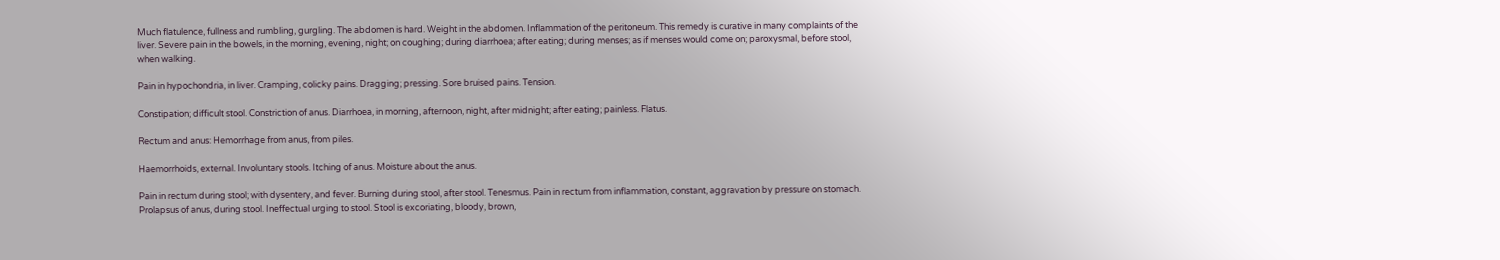Much flatulence, fullness and rumbling, gurgling. The abdomen is hard. Weight in the abdomen. Inflammation of the peritoneum. This remedy is curative in many complaints of the liver. Severe pain in the bowels, in the morning, evening, night; on coughing; during diarrhoea; after eating; during menses; as if menses would come on; paroxysmal, before stool, when walking.

Pain in hypochondria, in liver. Cramping, colicky pains. Dragging; pressing. Sore bruised pains. Tension.

Constipation; difficult stool. Constriction of anus. Diarrhoea, in morning, afternoon, night, after midnight; after eating; painless. Flatus.

Rectum and anus: Hemorrhage from anus, from piles.

Haemorrhoids, external. Involuntary stools. Itching of anus. Moisture about the anus.

Pain in rectum during stool; with dysentery, and fever. Burning during stool, after stool. Tenesmus. Pain in rectum from inflammation, constant, aggravation by pressure on stomach. Prolapsus of anus, during stool. Ineffectual urging to stool. Stool is excoriating, bloody, brown,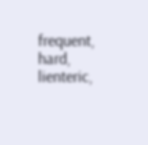frequent, hard, lienteric,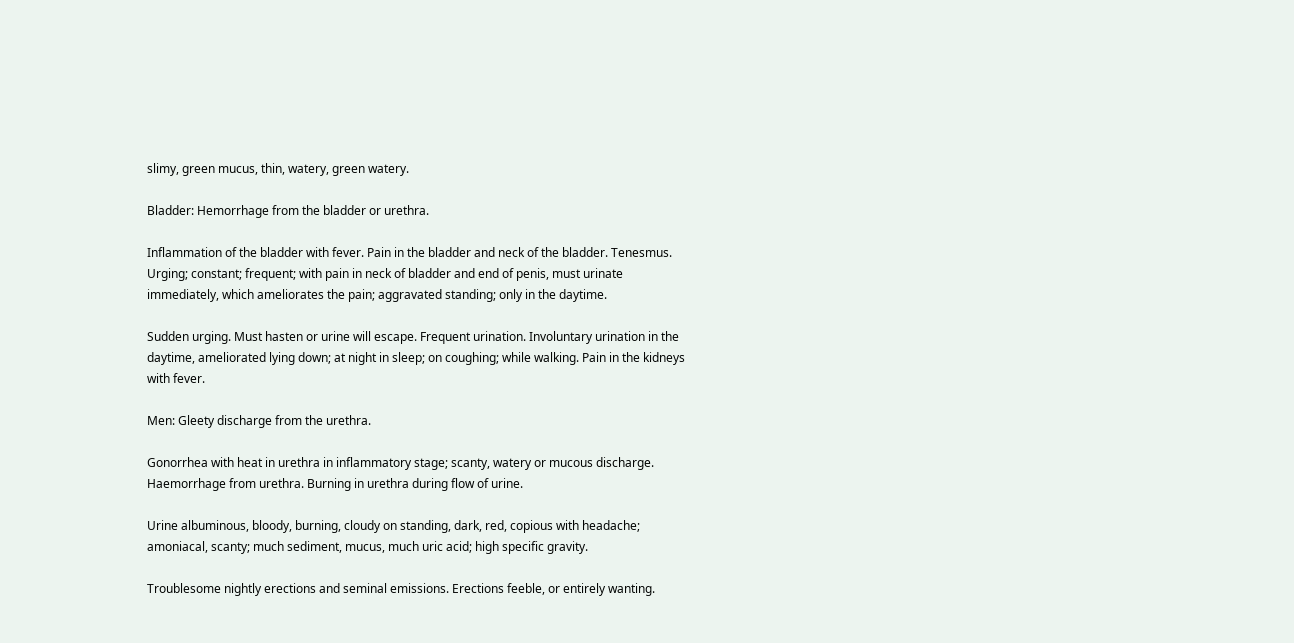slimy, green mucus, thin, watery, green watery.

Bladder: Hemorrhage from the bladder or urethra.

Inflammation of the bladder with fever. Pain in the bladder and neck of the bladder. Tenesmus. Urging; constant; frequent; with pain in neck of bladder and end of penis, must urinate immediately, which ameliorates the pain; aggravated standing; only in the daytime.

Sudden urging. Must hasten or urine will escape. Frequent urination. Involuntary urination in the daytime, ameliorated lying down; at night in sleep; on coughing; while walking. Pain in the kidneys with fever.

Men: Gleety discharge from the urethra.

Gonorrhea with heat in urethra in inflammatory stage; scanty, watery or mucous discharge. Haemorrhage from urethra. Burning in urethra during flow of urine.

Urine albuminous, bloody, burning, cloudy on standing, dark, red, copious with headache; amoniacal, scanty; much sediment, mucus, much uric acid; high specific gravity.

Troublesome nightly erections and seminal emissions. Erections feeble, or entirely wanting.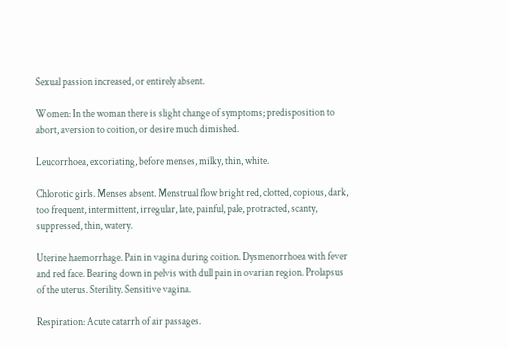Sexual passion increased, or entirely absent.

Women: In the woman there is slight change of symptoms; predisposition to abort, aversion to coition, or desire much dimished.

Leucorrhoea, excoriating, before menses, milky, thin, white.

Chlorotic girls. Menses absent. Menstrual flow bright red, clotted, copious, dark, too frequent, intermittent, irregular, late, painful, pale, protracted, scanty, suppressed, thin, watery.

Uterine haemorrhage. Pain in vagina during coition. Dysmenorrhoea with fever and red face. Bearing down in pelvis with dull pain in ovarian region. Prolapsus of the uterus. Sterility. Sensitive vagina.

Respiration: Acute catarrh of air passages.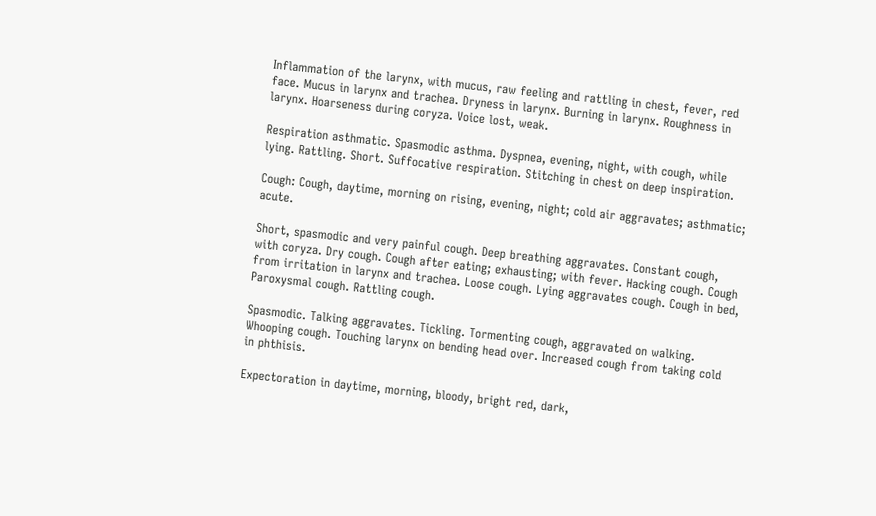Inflammation of the larynx, with mucus, raw feeling and rattling in chest, fever, red face. Mucus in larynx and trachea. Dryness in larynx. Burning in larynx. Roughness in larynx. Hoarseness during coryza. Voice lost, weak.

Respiration asthmatic. Spasmodic asthma. Dyspnea, evening, night, with cough, while lying. Rattling. Short. Suffocative respiration. Stitching in chest on deep inspiration.

Cough: Cough, daytime, morning on rising, evening, night; cold air aggravates; asthmatic; acute.

Short, spasmodic and very painful cough. Deep breathing aggravates. Constant cough, with coryza. Dry cough. Cough after eating; exhausting; with fever. Hacking cough. Cough from irritation in larynx and trachea. Loose cough. Lying aggravates cough. Cough in bed, Paroxysmal cough. Rattling cough.

Spasmodic. Talking aggravates. Tickling. Tormenting cough, aggravated on walking. Whooping cough. Touching larynx on bending head over. Increased cough from taking cold in phthisis.

Expectoration in daytime, morning, bloody, bright red, dark,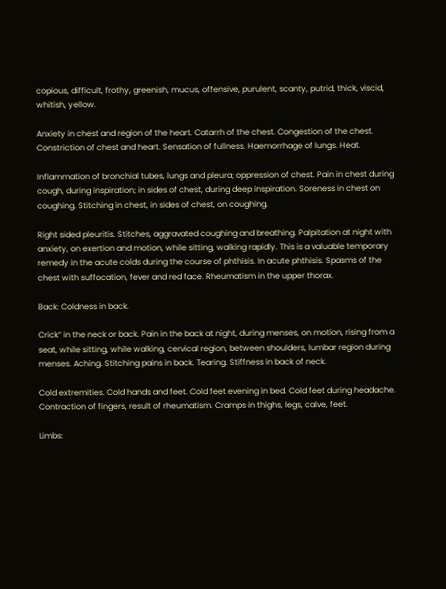copious, difficult, frothy, greenish, mucus, offensive, purulent, scanty, putrid, thick, viscid, whitish, yellow.

Anxiety in chest and region of the heart. Catarrh of the chest. Congestion of the chest. Constriction of chest and heart. Sensation of fullness. Haemorrhage of lungs. Heat.

Inflammation of bronchial tubes, lungs and pleura; oppression of chest. Pain in chest during cough, during inspiration; in sides of chest, during deep inspiration. Soreness in chest on coughing. Stitching in chest, in sides of chest, on coughing.

Right sided pleuritis. Stitches, aggravated coughing and breathing. Palpitation at night with anxiety, on exertion and motion, while sitting, walking rapidly. This is a valuable temporary remedy in the acute colds during the course of phthisis. In acute phthisis. Spasms of the chest with suffocation, fever and red face. Rheumatism in the upper thorax.

Back: Coldness in back.

Crick” in the neck or back. Pain in the back at night, during menses, on motion, rising from a seat, while sitting, while walking, cervical region, between shoulders, lumbar region during menses. Aching. Stitching pains in back. Tearing. Stiffness in back of neck.

Cold extremities. Cold hands and feet. Cold feet evening in bed. Cold feet during headache. Contraction of fingers, result of rheumatism. Cramps in thighs, legs, calve, feet.

Limbs: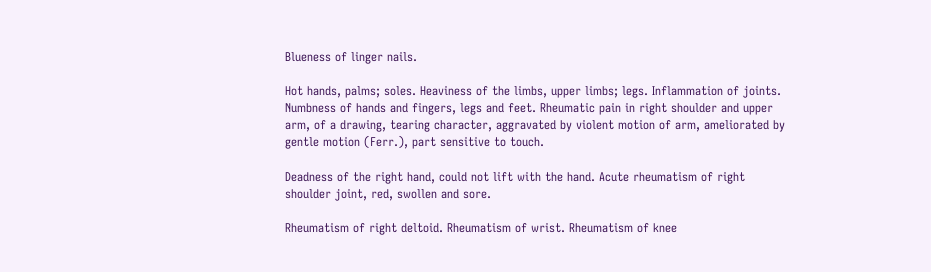Blueness of linger nails.

Hot hands, palms; soles. Heaviness of the limbs, upper limbs; legs. Inflammation of joints. Numbness of hands and fingers, legs and feet. Rheumatic pain in right shoulder and upper arm, of a drawing, tearing character, aggravated by violent motion of arm, ameliorated by gentle motion (Ferr.), part sensitive to touch.

Deadness of the right hand, could not lift with the hand. Acute rheumatism of right shoulder joint, red, swollen and sore.

Rheumatism of right deltoid. Rheumatism of wrist. Rheumatism of knee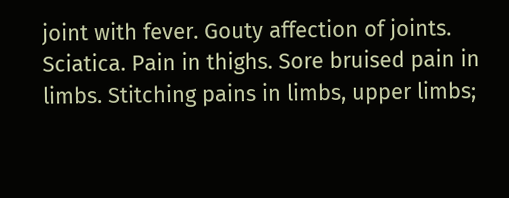joint with fever. Gouty affection of joints. Sciatica. Pain in thighs. Sore bruised pain in limbs. Stitching pains in limbs, upper limbs;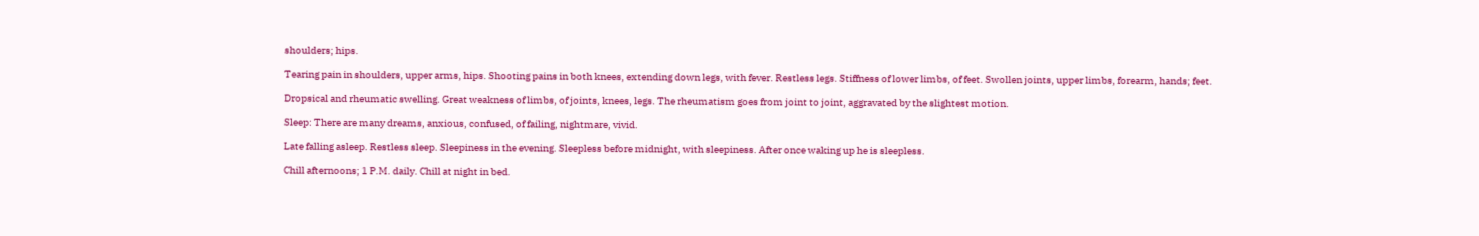shoulders; hips.

Tearing pain in shoulders, upper arms, hips. Shooting pains in both knees, extending down legs, with fever. Restless legs. Stiffness of lower limbs, of feet. Swollen joints, upper limbs, forearm, hands; feet.

Dropsical and rheumatic swelling. Great weakness of limbs, of joints, knees, legs. The rheumatism goes from joint to joint, aggravated by the slightest motion.

Sleep: There are many dreams, anxious, confused, of failing, nightmare, vivid.

Late falling asleep. Restless sleep. Sleepiness in the evening. Sleepless before midnight, with sleepiness. After once waking up he is sleepless.

Chill afternoons; 1 P.M. daily. Chill at night in bed.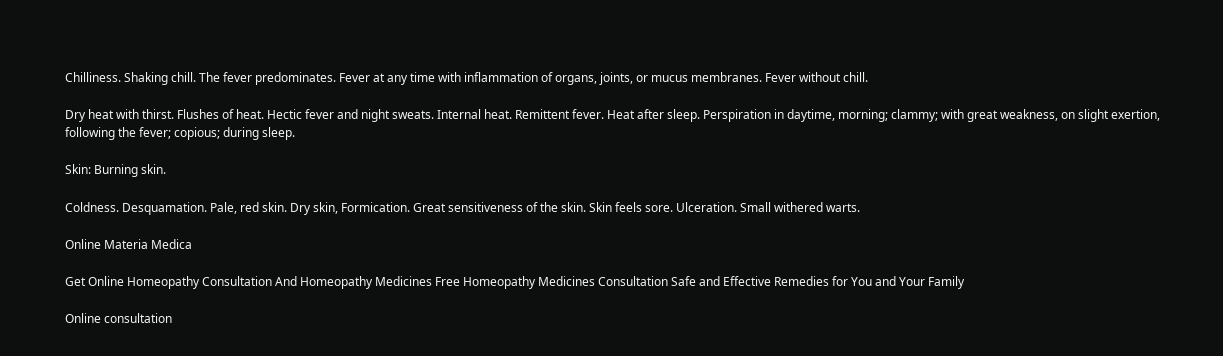Chilliness. Shaking chill. The fever predominates. Fever at any time with inflammation of organs, joints, or mucus membranes. Fever without chill.

Dry heat with thirst. Flushes of heat. Hectic fever and night sweats. Internal heat. Remittent fever. Heat after sleep. Perspiration in daytime, morning; clammy; with great weakness, on slight exertion, following the fever; copious; during sleep.

Skin: Burning skin.

Coldness. Desquamation. Pale, red skin. Dry skin, Formication. Great sensitiveness of the skin. Skin feels sore. Ulceration. Small withered warts.

Online Materia Medica

Get Online Homeopathy Consultation And Homeopathy Medicines Free Homeopathy Medicines Consultation Safe and Effective Remedies for You and Your Family

Online consultation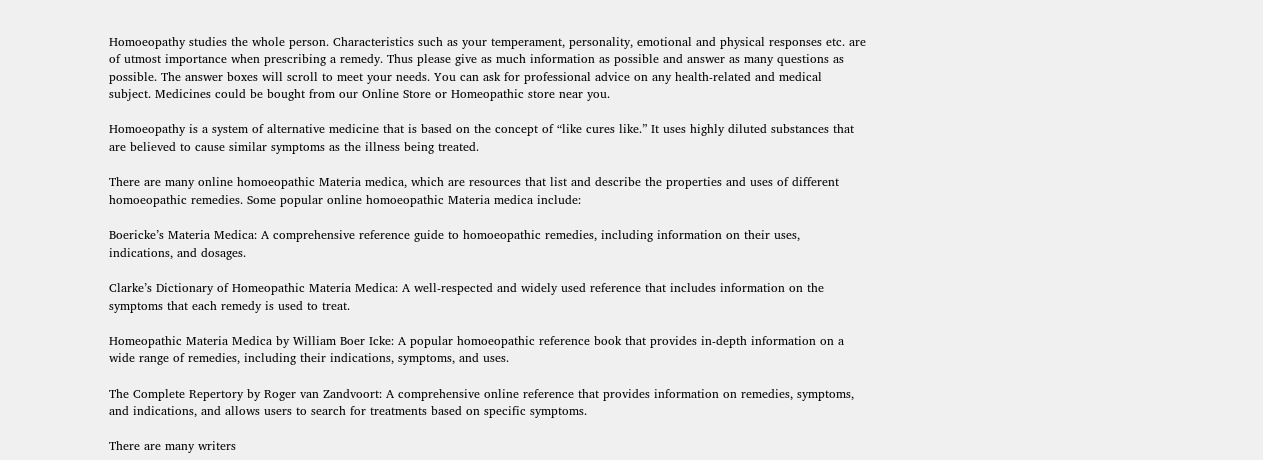Homoeopathy studies the whole person. Characteristics such as your temperament, personality, emotional and physical responses etc. are of utmost importance when prescribing a remedy. Thus please give as much information as possible and answer as many questions as possible. The answer boxes will scroll to meet your needs. You can ask for professional advice on any health-related and medical subject. Medicines could be bought from our Online Store or Homeopathic store near you.

Homoeopathy is a system of alternative medicine that is based on the concept of “like cures like.” It uses highly diluted substances that are believed to cause similar symptoms as the illness being treated.

There are many online homoeopathic Materia medica, which are resources that list and describe the properties and uses of different homoeopathic remedies. Some popular online homoeopathic Materia medica include:

Boericke’s Materia Medica: A comprehensive reference guide to homoeopathic remedies, including information on their uses, indications, and dosages.

Clarke’s Dictionary of Homeopathic Materia Medica: A well-respected and widely used reference that includes information on the symptoms that each remedy is used to treat.

Homeopathic Materia Medica by William Boer Icke: A popular homoeopathic reference book that provides in-depth information on a wide range of remedies, including their indications, symptoms, and uses.

The Complete Repertory by Roger van Zandvoort: A comprehensive online reference that provides information on remedies, symptoms, and indications, and allows users to search for treatments based on specific symptoms.

There are many writers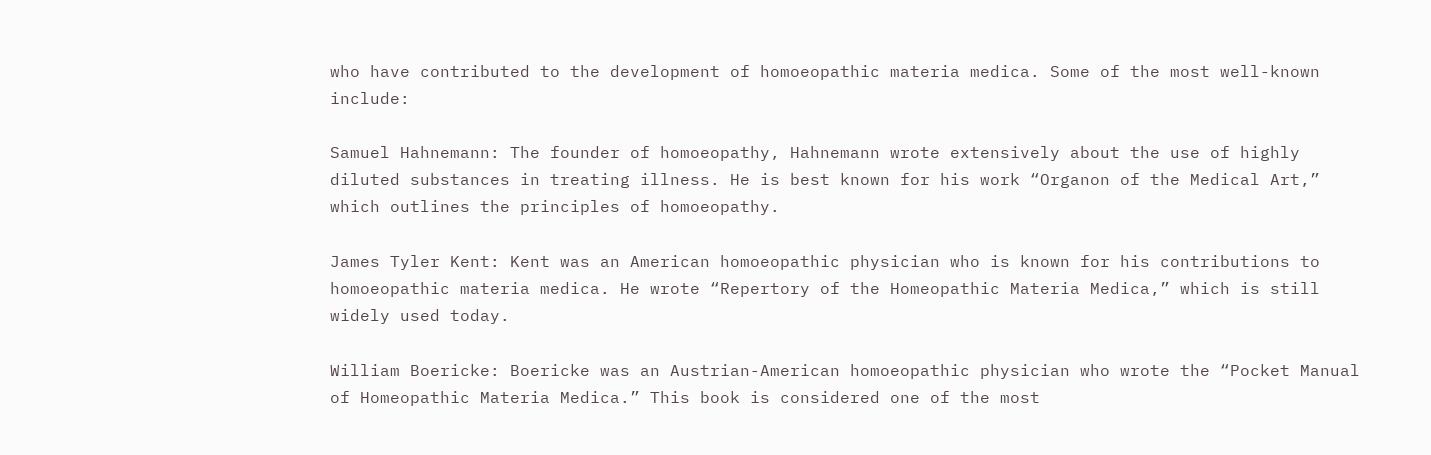who have contributed to the development of homoeopathic materia medica. Some of the most well-known include:

Samuel Hahnemann: The founder of homoeopathy, Hahnemann wrote extensively about the use of highly diluted substances in treating illness. He is best known for his work “Organon of the Medical Art,” which outlines the principles of homoeopathy.

James Tyler Kent: Kent was an American homoeopathic physician who is known for his contributions to homoeopathic materia medica. He wrote “Repertory of the Homeopathic Materia Medica,” which is still widely used today.

William Boericke: Boericke was an Austrian-American homoeopathic physician who wrote the “Pocket Manual of Homeopathic Materia Medica.” This book is considered one of the most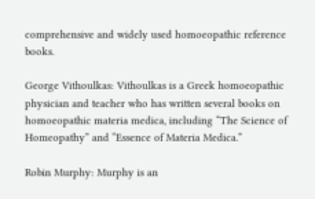comprehensive and widely used homoeopathic reference books.

George Vithoulkas: Vithoulkas is a Greek homoeopathic physician and teacher who has written several books on homoeopathic materia medica, including “The Science of Homeopathy” and “Essence of Materia Medica.”

Robin Murphy: Murphy is an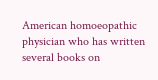American homoeopathic physician who has written several books on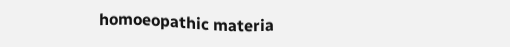homoeopathic materia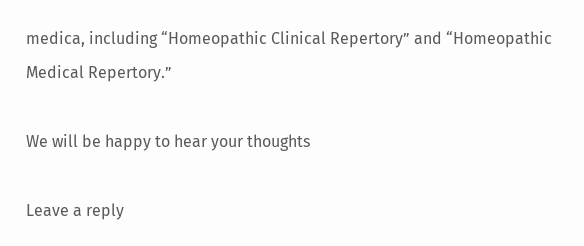medica, including “Homeopathic Clinical Repertory” and “Homeopathic Medical Repertory.”

We will be happy to hear your thoughts

Leave a reply